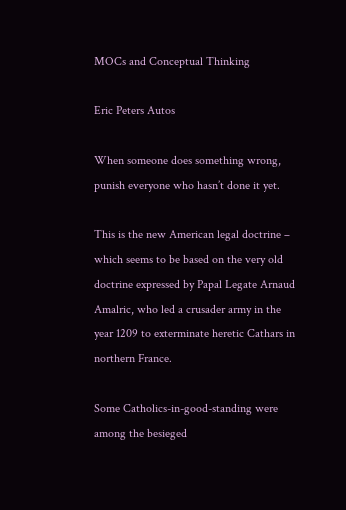MOCs and Conceptual Thinking

Eric Peters Autos

When someone does something wrong, punish everyone who hasn’t done it yet.

This is the new American legal doctrine – which seems to be based on the very old doctrine expressed by Papal Legate Arnaud Amalric, who led a crusader army in the year 1209 to exterminate heretic Cathars in northern France.

Some Catholics-in-good-standing were among the besieged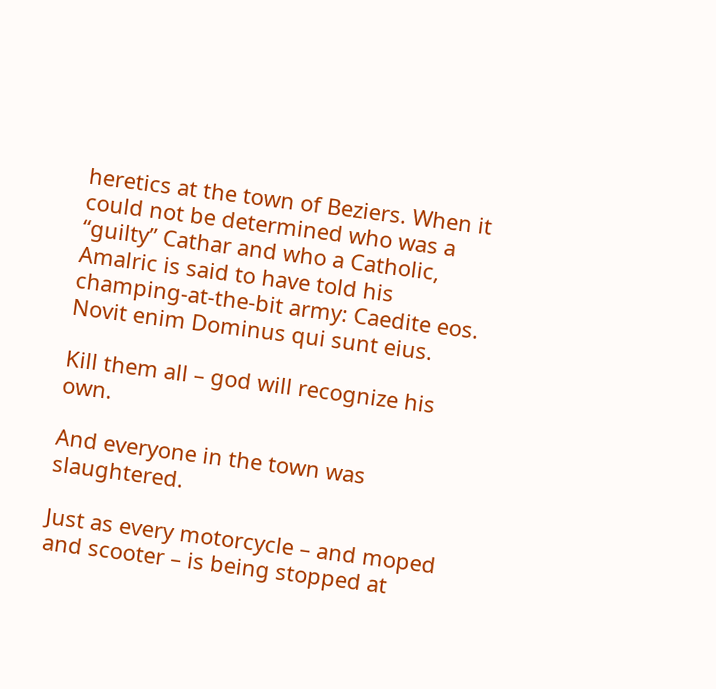heretics at the town of Beziers. When it could not be determined who was a “guilty” Cathar and who a Catholic, Amalric is said to have told his champing-at-the-bit army: Caedite eos. Novit enim Dominus qui sunt eius.

Kill them all – god will recognize his own.

And everyone in the town was slaughtered.

Just as every motorcycle – and moped and scooter – is being stopped at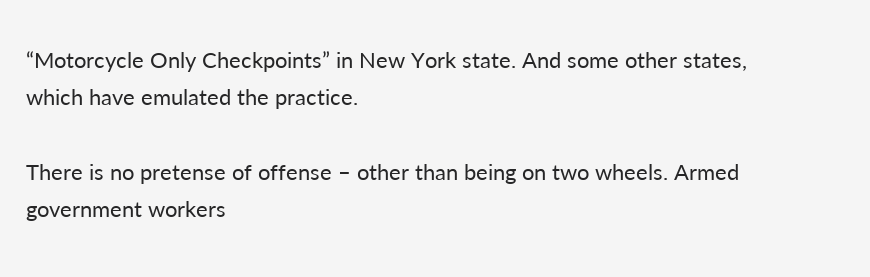“Motorcycle Only Checkpoints” in New York state. And some other states, which have emulated the practice.

There is no pretense of offense – other than being on two wheels. Armed government workers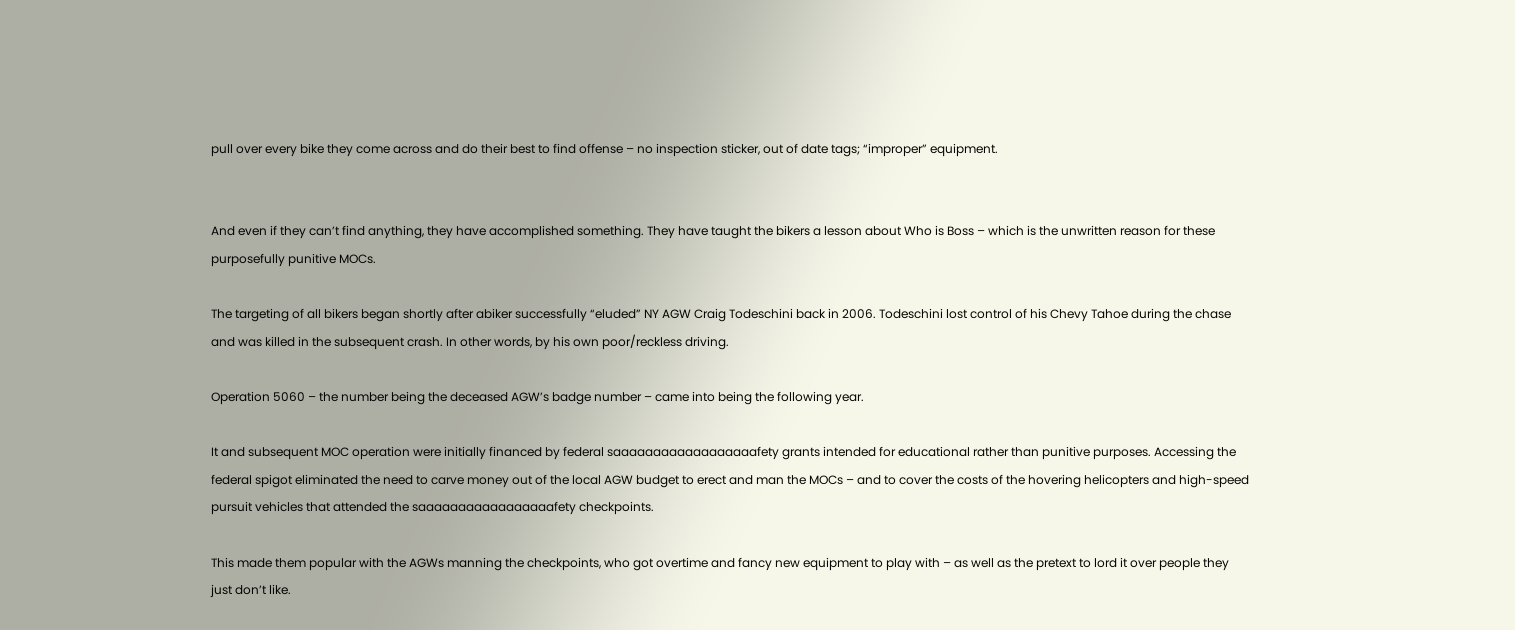pull over every bike they come across and do their best to find offense – no inspection sticker, out of date tags; “improper” equipment.


And even if they can’t find anything, they have accomplished something. They have taught the bikers a lesson about Who is Boss – which is the unwritten reason for these purposefully punitive MOCs.

The targeting of all bikers began shortly after abiker successfully “eluded” NY AGW Craig Todeschini back in 2006. Todeschini lost control of his Chevy Tahoe during the chase and was killed in the subsequent crash. In other words, by his own poor/reckless driving.

Operation 5060 – the number being the deceased AGW’s badge number – came into being the following year.

It and subsequent MOC operation were initially financed by federal saaaaaaaaaaaaaaaaaafety grants intended for educational rather than punitive purposes. Accessing the federal spigot eliminated the need to carve money out of the local AGW budget to erect and man the MOCs – and to cover the costs of the hovering helicopters and high-speed pursuit vehicles that attended the saaaaaaaaaaaaaaaaafety checkpoints.

This made them popular with the AGWs manning the checkpoints, who got overtime and fancy new equipment to play with – as well as the pretext to lord it over people they just don’t like.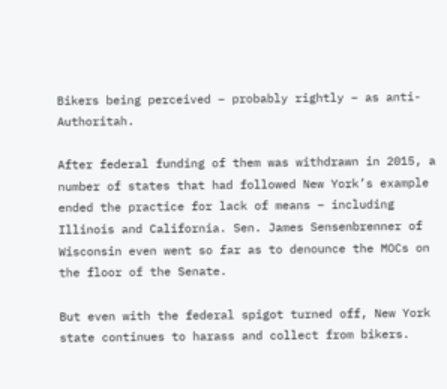Bikers being perceived – probably rightly – as anti-Authoritah.

After federal funding of them was withdrawn in 2015, a number of states that had followed New York’s example ended the practice for lack of means – including Illinois and California. Sen. James Sensenbrenner of Wisconsin even went so far as to denounce the MOCs on the floor of the Senate.

But even with the federal spigot turned off, New York state continues to harass and collect from bikers.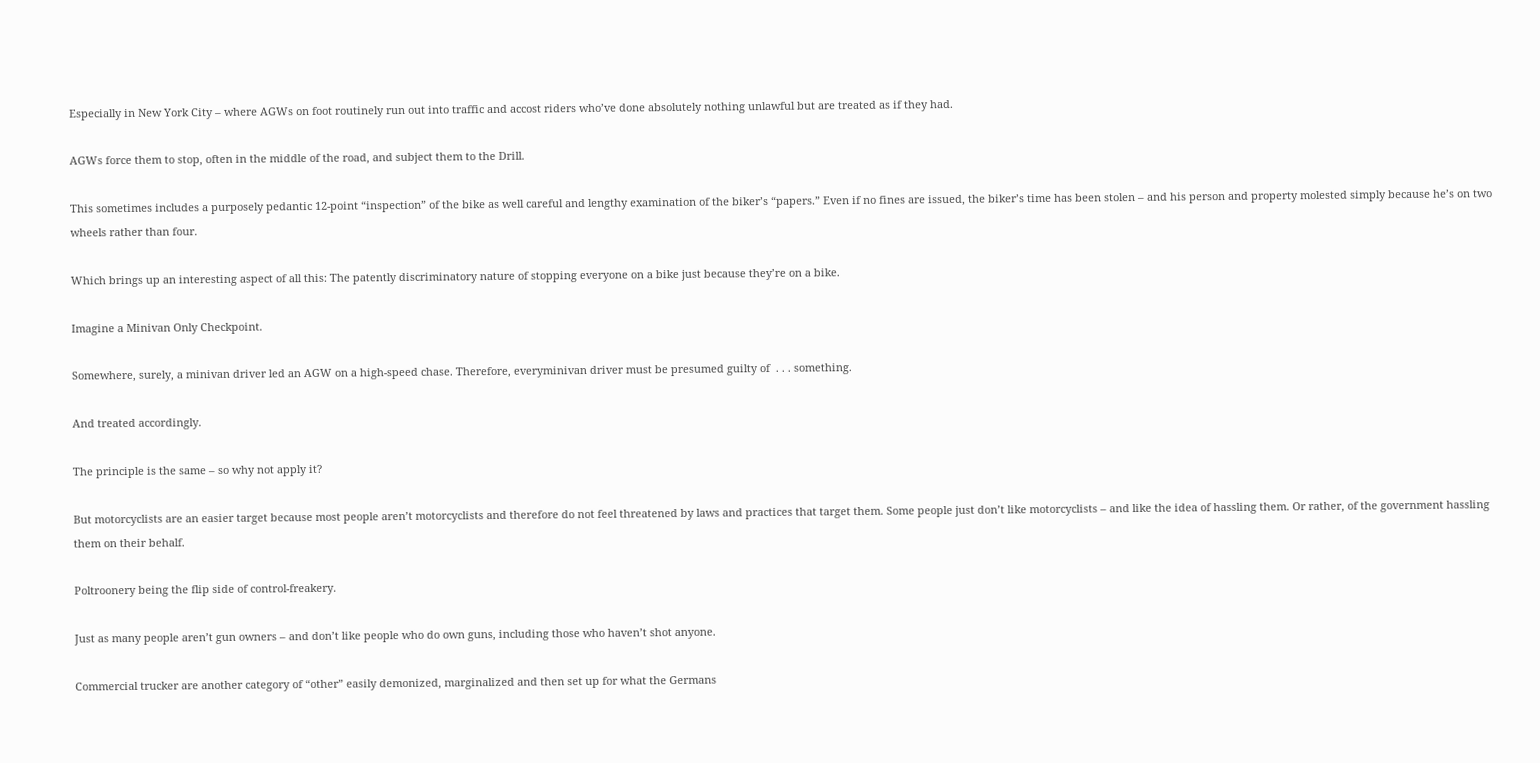Especially in New York City – where AGWs on foot routinely run out into traffic and accost riders who’ve done absolutely nothing unlawful but are treated as if they had.

AGWs force them to stop, often in the middle of the road, and subject them to the Drill.

This sometimes includes a purposely pedantic 12-point “inspection” of the bike as well careful and lengthy examination of the biker’s “papers.” Even if no fines are issued, the biker’s time has been stolen – and his person and property molested simply because he’s on two wheels rather than four.

Which brings up an interesting aspect of all this: The patently discriminatory nature of stopping everyone on a bike just because they’re on a bike.

Imagine a Minivan Only Checkpoint.

Somewhere, surely, a minivan driver led an AGW on a high-speed chase. Therefore, everyminivan driver must be presumed guilty of  . . . something.

And treated accordingly.

The principle is the same – so why not apply it?

But motorcyclists are an easier target because most people aren’t motorcyclists and therefore do not feel threatened by laws and practices that target them. Some people just don’t like motorcyclists – and like the idea of hassling them. Or rather, of the government hassling them on their behalf.

Poltroonery being the flip side of control-freakery.

Just as many people aren’t gun owners – and don’t like people who do own guns, including those who haven’t shot anyone.

Commercial trucker are another category of “other” easily demonized, marginalized and then set up for what the Germans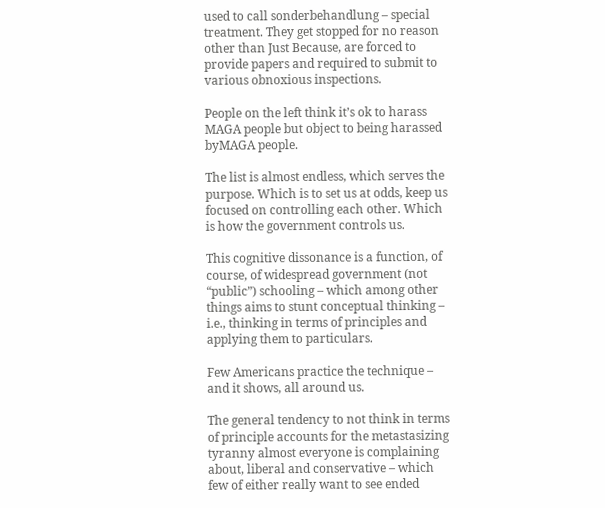used to call sonderbehandlung – special treatment. They get stopped for no reason other than Just Because, are forced to provide papers and required to submit to various obnoxious inspections.

People on the left think it’s ok to harass MAGA people but object to being harassed byMAGA people.

The list is almost endless, which serves the purpose. Which is to set us at odds, keep us focused on controlling each other. Which is how the government controls us.

This cognitive dissonance is a function, of course, of widespread government (not “public”) schooling – which among other things aims to stunt conceptual thinking – i.e., thinking in terms of principles and applying them to particulars.

Few Americans practice the technique – and it shows, all around us.

The general tendency to not think in terms of principle accounts for the metastasizing tyranny almost everyone is complaining about, liberal and conservative – which few of either really want to see ended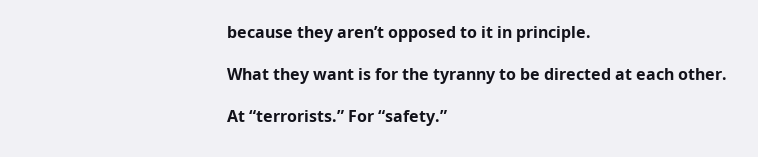because they aren’t opposed to it in principle.

What they want is for the tyranny to be directed at each other.

At “terrorists.” For “safety.”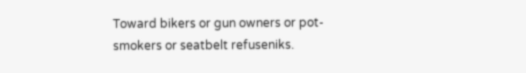Toward bikers or gun owners or pot-smokers or seatbelt refuseniks.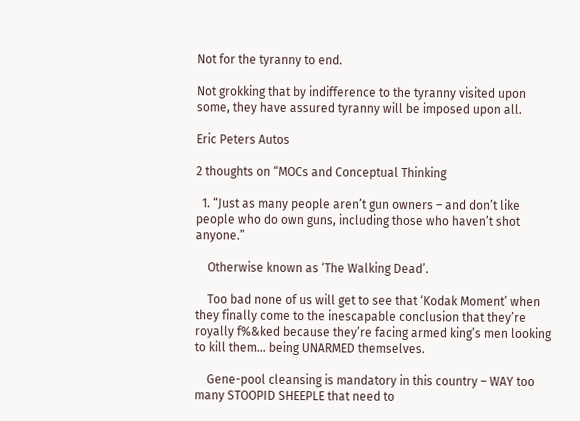Not for the tyranny to end.

Not grokking that by indifference to the tyranny visited upon some, they have assured tyranny will be imposed upon all.

Eric Peters Autos

2 thoughts on “MOCs and Conceptual Thinking

  1. “Just as many people aren’t gun owners – and don’t like people who do own guns, including those who haven’t shot anyone.”

    Otherwise known as ‘The Walking Dead’.

    Too bad none of us will get to see that ‘Kodak Moment’ when they finally come to the inescapable conclusion that they’re royally f%&ked because they’re facing armed king’s men looking to kill them… being UNARMED themselves.

    Gene-pool cleansing is mandatory in this country – WAY too many STOOPID SHEEPLE that need to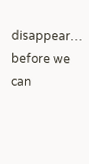disappear… before we can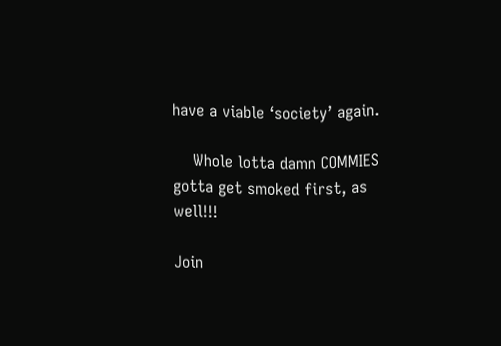have a viable ‘society’ again.

    Whole lotta damn COMMIES gotta get smoked first, as well!!!

Join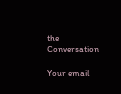the Conversation

Your email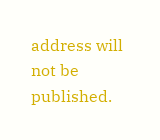address will not be published.